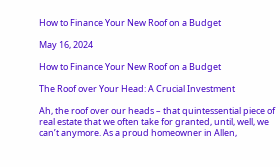How to Finance Your New Roof on a Budget

May 16, 2024

How to Finance Your New Roof on a Budget

The Roof over Your Head: A Crucial Investment

Ah, the roof over our heads – that quintessential piece of real estate that we often take for granted, until, well, we can’t anymore. As a proud homeowner in Allen,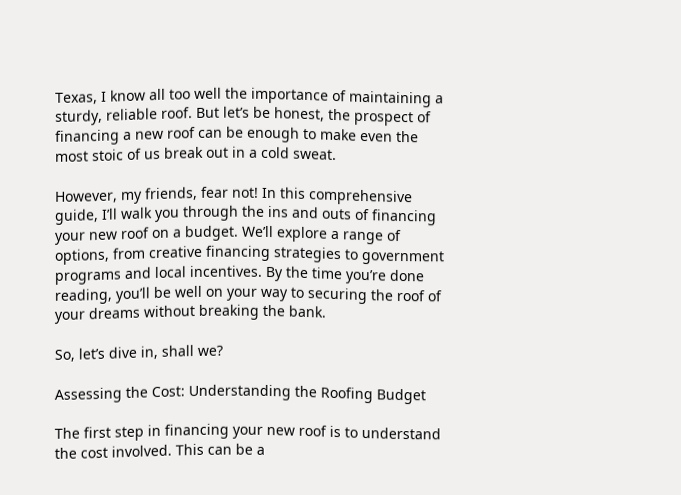Texas, I know all too well the importance of maintaining a sturdy, reliable roof. But let’s be honest, the prospect of financing a new roof can be enough to make even the most stoic of us break out in a cold sweat.

However, my friends, fear not! In this comprehensive guide, I’ll walk you through the ins and outs of financing your new roof on a budget. We’ll explore a range of options, from creative financing strategies to government programs and local incentives. By the time you’re done reading, you’ll be well on your way to securing the roof of your dreams without breaking the bank.

So, let’s dive in, shall we?

Assessing the Cost: Understanding the Roofing Budget

The first step in financing your new roof is to understand the cost involved. This can be a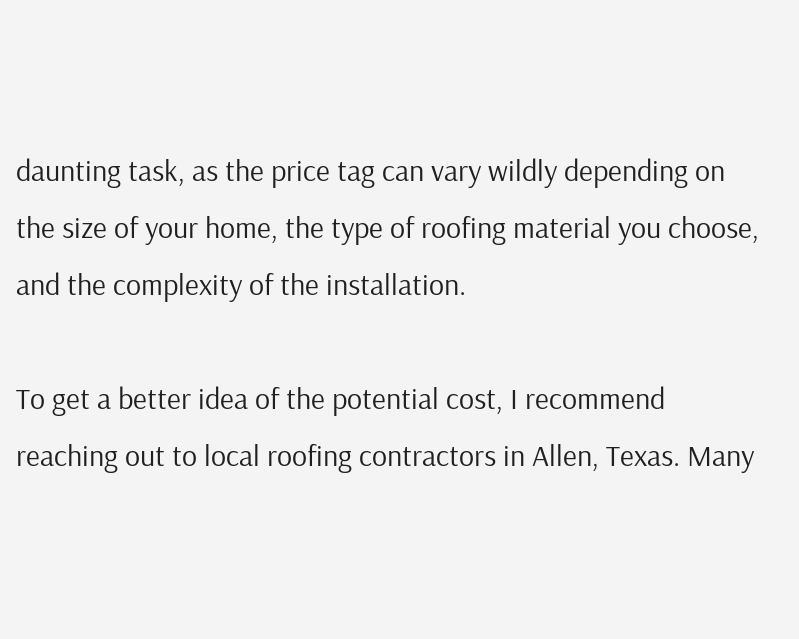daunting task, as the price tag can vary wildly depending on the size of your home, the type of roofing material you choose, and the complexity of the installation.

To get a better idea of the potential cost, I recommend reaching out to local roofing contractors in Allen, Texas. Many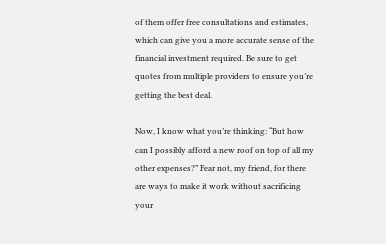of them offer free consultations and estimates, which can give you a more accurate sense of the financial investment required. Be sure to get quotes from multiple providers to ensure you’re getting the best deal.

Now, I know what you’re thinking: “But how can I possibly afford a new roof on top of all my other expenses?” Fear not, my friend, for there are ways to make it work without sacrificing your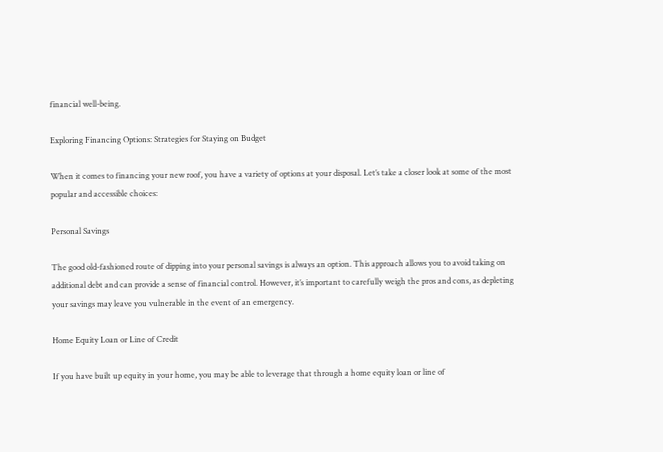financial well-being.

Exploring Financing Options: Strategies for Staying on Budget

When it comes to financing your new roof, you have a variety of options at your disposal. Let’s take a closer look at some of the most popular and accessible choices:

Personal Savings

The good old-fashioned route of dipping into your personal savings is always an option. This approach allows you to avoid taking on additional debt and can provide a sense of financial control. However, it’s important to carefully weigh the pros and cons, as depleting your savings may leave you vulnerable in the event of an emergency.

Home Equity Loan or Line of Credit

If you have built up equity in your home, you may be able to leverage that through a home equity loan or line of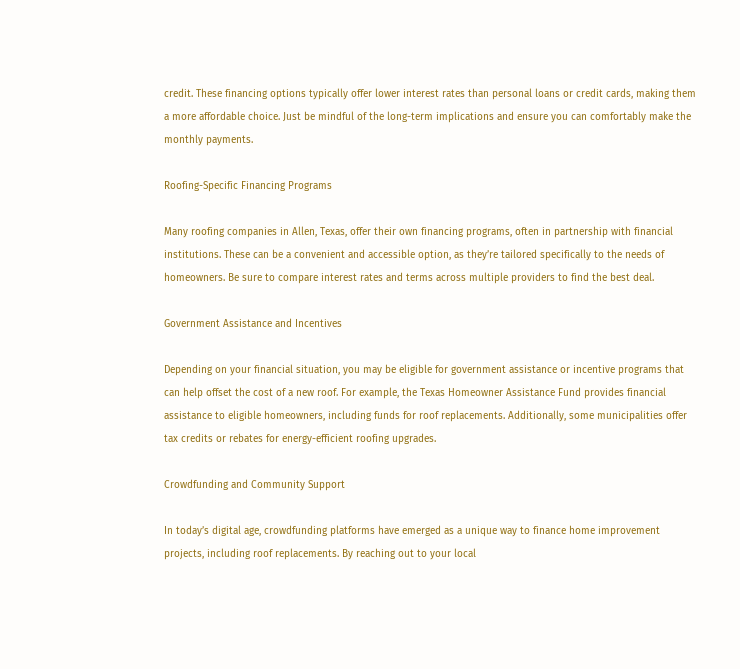credit. These financing options typically offer lower interest rates than personal loans or credit cards, making them a more affordable choice. Just be mindful of the long-term implications and ensure you can comfortably make the monthly payments.

Roofing-Specific Financing Programs

Many roofing companies in Allen, Texas, offer their own financing programs, often in partnership with financial institutions. These can be a convenient and accessible option, as they’re tailored specifically to the needs of homeowners. Be sure to compare interest rates and terms across multiple providers to find the best deal.

Government Assistance and Incentives

Depending on your financial situation, you may be eligible for government assistance or incentive programs that can help offset the cost of a new roof. For example, the Texas Homeowner Assistance Fund provides financial assistance to eligible homeowners, including funds for roof replacements. Additionally, some municipalities offer tax credits or rebates for energy-efficient roofing upgrades.

Crowdfunding and Community Support

In today’s digital age, crowdfunding platforms have emerged as a unique way to finance home improvement projects, including roof replacements. By reaching out to your local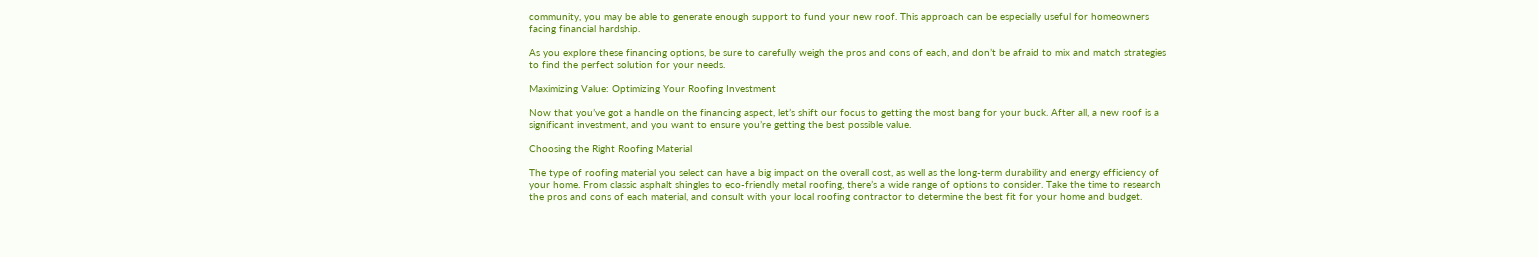community, you may be able to generate enough support to fund your new roof. This approach can be especially useful for homeowners facing financial hardship.

As you explore these financing options, be sure to carefully weigh the pros and cons of each, and don’t be afraid to mix and match strategies to find the perfect solution for your needs.

Maximizing Value: Optimizing Your Roofing Investment

Now that you’ve got a handle on the financing aspect, let’s shift our focus to getting the most bang for your buck. After all, a new roof is a significant investment, and you want to ensure you’re getting the best possible value.

Choosing the Right Roofing Material

The type of roofing material you select can have a big impact on the overall cost, as well as the long-term durability and energy efficiency of your home. From classic asphalt shingles to eco-friendly metal roofing, there’s a wide range of options to consider. Take the time to research the pros and cons of each material, and consult with your local roofing contractor to determine the best fit for your home and budget.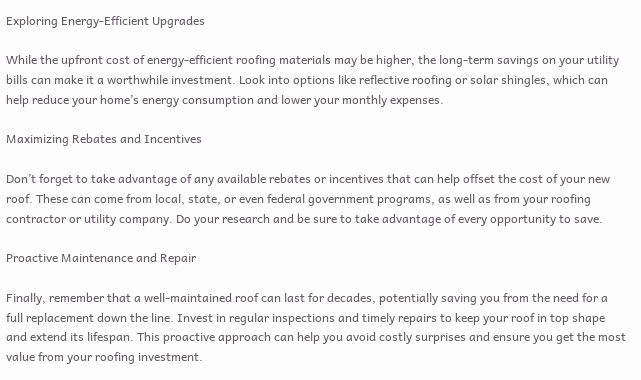Exploring Energy-Efficient Upgrades

While the upfront cost of energy-efficient roofing materials may be higher, the long-term savings on your utility bills can make it a worthwhile investment. Look into options like reflective roofing or solar shingles, which can help reduce your home’s energy consumption and lower your monthly expenses.

Maximizing Rebates and Incentives

Don’t forget to take advantage of any available rebates or incentives that can help offset the cost of your new roof. These can come from local, state, or even federal government programs, as well as from your roofing contractor or utility company. Do your research and be sure to take advantage of every opportunity to save.

Proactive Maintenance and Repair

Finally, remember that a well-maintained roof can last for decades, potentially saving you from the need for a full replacement down the line. Invest in regular inspections and timely repairs to keep your roof in top shape and extend its lifespan. This proactive approach can help you avoid costly surprises and ensure you get the most value from your roofing investment.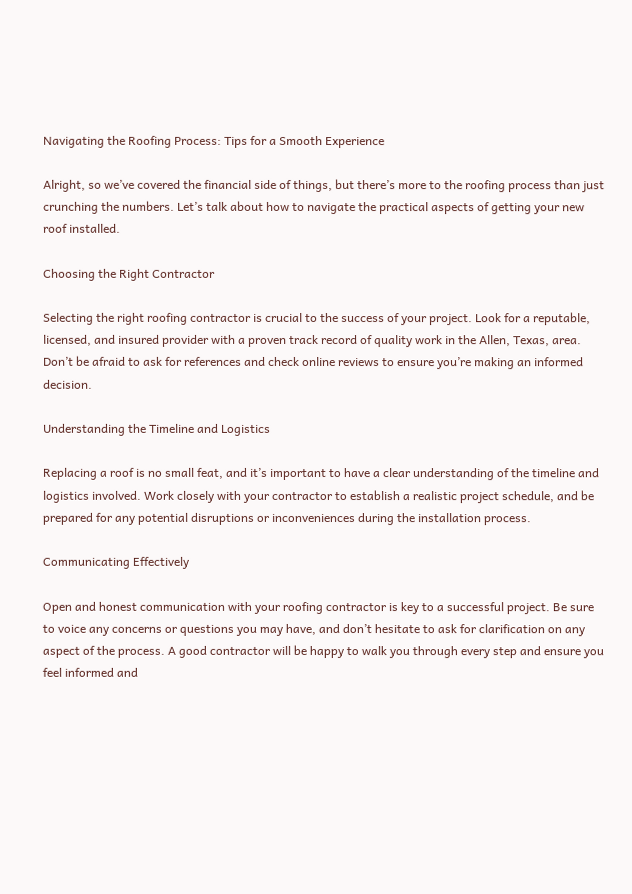Navigating the Roofing Process: Tips for a Smooth Experience

Alright, so we’ve covered the financial side of things, but there’s more to the roofing process than just crunching the numbers. Let’s talk about how to navigate the practical aspects of getting your new roof installed.

Choosing the Right Contractor

Selecting the right roofing contractor is crucial to the success of your project. Look for a reputable, licensed, and insured provider with a proven track record of quality work in the Allen, Texas, area. Don’t be afraid to ask for references and check online reviews to ensure you’re making an informed decision.

Understanding the Timeline and Logistics

Replacing a roof is no small feat, and it’s important to have a clear understanding of the timeline and logistics involved. Work closely with your contractor to establish a realistic project schedule, and be prepared for any potential disruptions or inconveniences during the installation process.

Communicating Effectively

Open and honest communication with your roofing contractor is key to a successful project. Be sure to voice any concerns or questions you may have, and don’t hesitate to ask for clarification on any aspect of the process. A good contractor will be happy to walk you through every step and ensure you feel informed and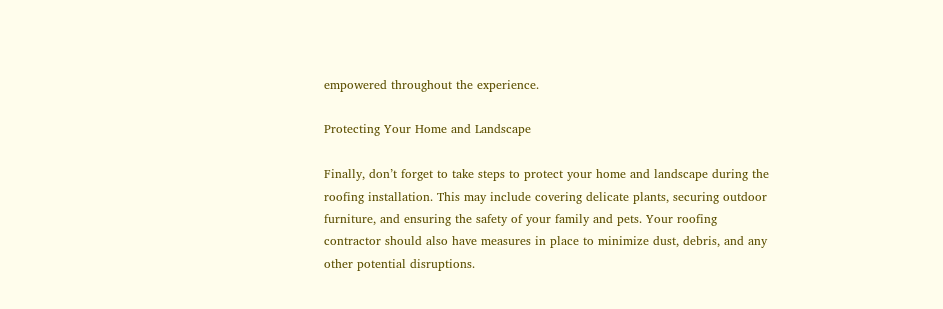empowered throughout the experience.

Protecting Your Home and Landscape

Finally, don’t forget to take steps to protect your home and landscape during the roofing installation. This may include covering delicate plants, securing outdoor furniture, and ensuring the safety of your family and pets. Your roofing contractor should also have measures in place to minimize dust, debris, and any other potential disruptions.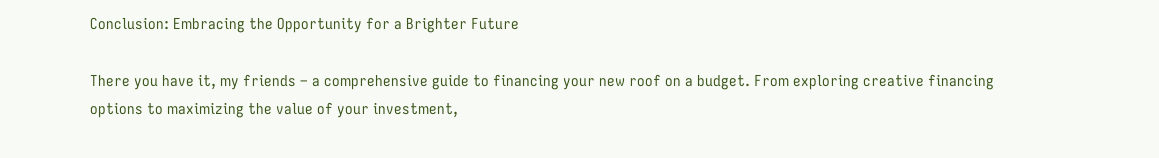Conclusion: Embracing the Opportunity for a Brighter Future

There you have it, my friends – a comprehensive guide to financing your new roof on a budget. From exploring creative financing options to maximizing the value of your investment,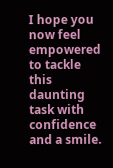I hope you now feel empowered to tackle this daunting task with confidence and a smile.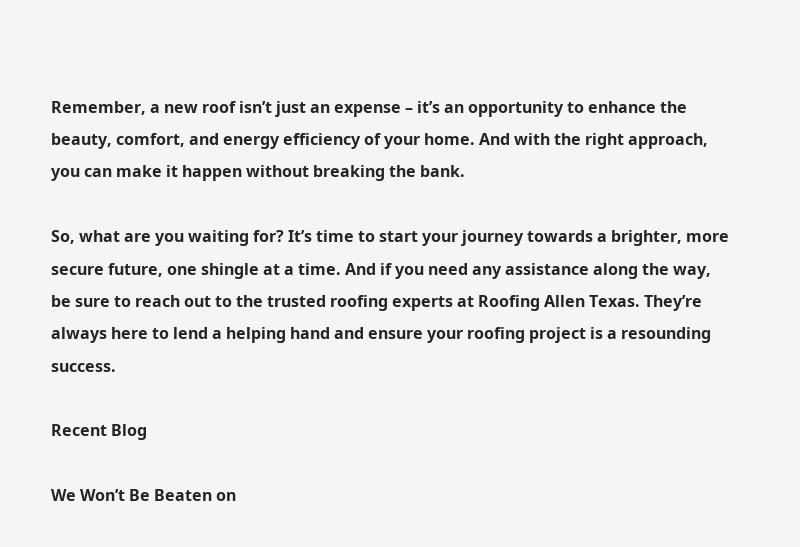Remember, a new roof isn’t just an expense – it’s an opportunity to enhance the beauty, comfort, and energy efficiency of your home. And with the right approach, you can make it happen without breaking the bank.

So, what are you waiting for? It’s time to start your journey towards a brighter, more secure future, one shingle at a time. And if you need any assistance along the way, be sure to reach out to the trusted roofing experts at Roofing Allen Texas. They’re always here to lend a helping hand and ensure your roofing project is a resounding success.

Recent Blog

We Won’t Be Beaten on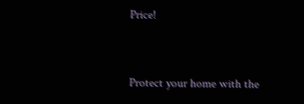Price!


Protect your home with the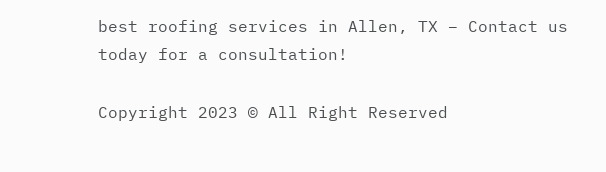best roofing services in Allen, TX – Contact us today for a consultation!

Copyright 2023 © All Right Reserved